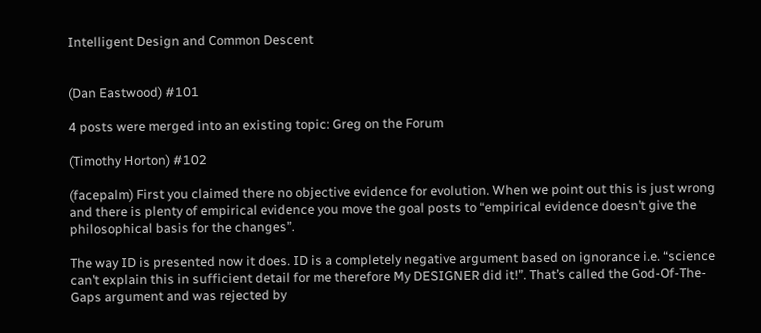Intelligent Design and Common Descent


(Dan Eastwood) #101

4 posts were merged into an existing topic: Greg on the Forum

(Timothy Horton) #102

(facepalm) First you claimed there no objective evidence for evolution. When we point out this is just wrong and there is plenty of empirical evidence you move the goal posts to “empirical evidence doesn’t give the philosophical basis for the changes”.

The way ID is presented now it does. ID is a completely negative argument based on ignorance i.e. “science can’t explain this in sufficient detail for me therefore My DESIGNER did it!”. That’s called the God-Of-The-Gaps argument and was rejected by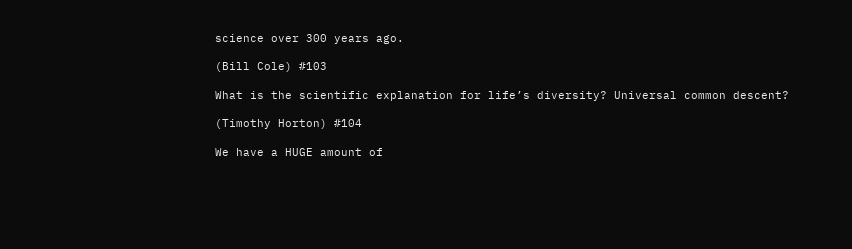science over 300 years ago.

(Bill Cole) #103

What is the scientific explanation for life’s diversity? Universal common descent?

(Timothy Horton) #104

We have a HUGE amount of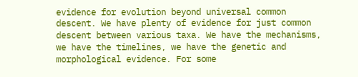evidence for evolution beyond universal common descent. We have plenty of evidence for just common descent between various taxa. We have the mechanisms, we have the timelines, we have the genetic and morphological evidence. For some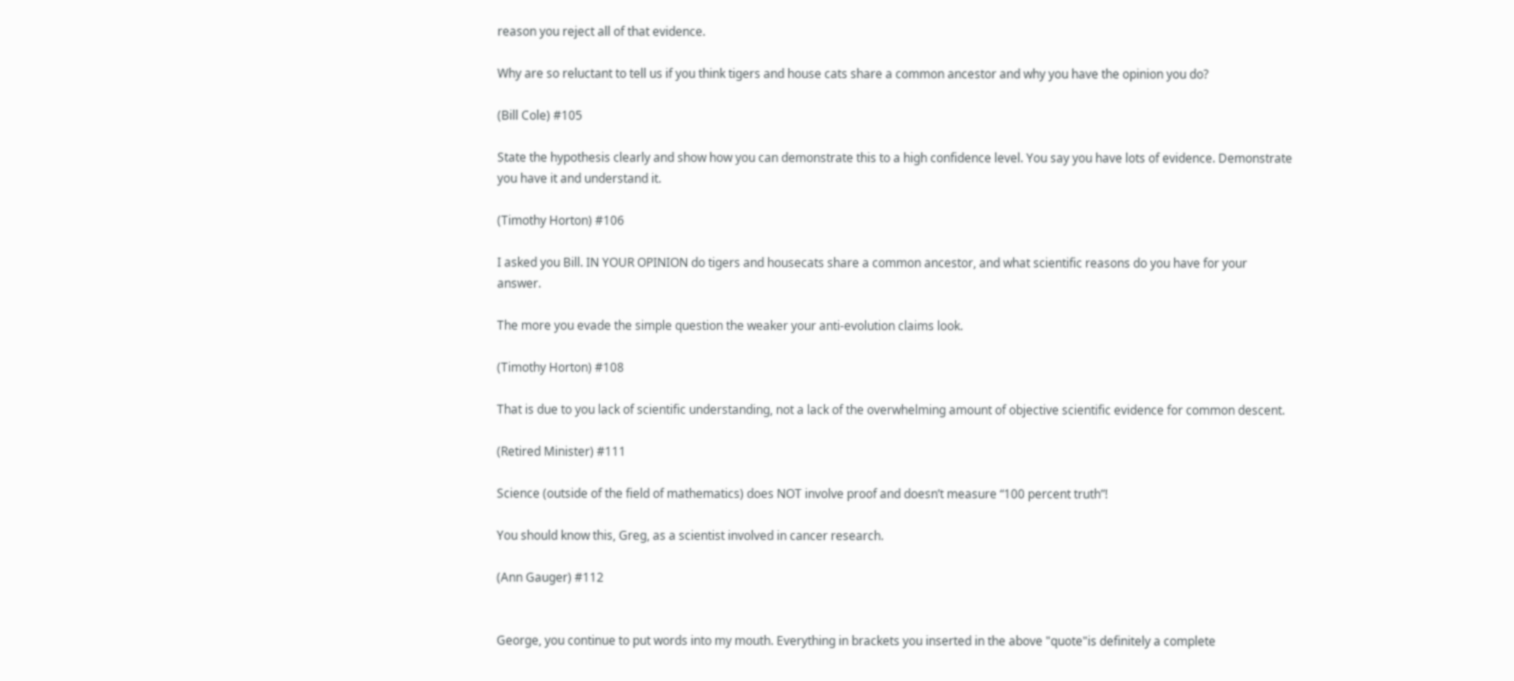reason you reject all of that evidence.

Why are so reluctant to tell us if you think tigers and house cats share a common ancestor and why you have the opinion you do?

(Bill Cole) #105

State the hypothesis clearly and show how you can demonstrate this to a high confidence level. You say you have lots of evidence. Demonstrate you have it and understand it.

(Timothy Horton) #106

I asked you Bill. IN YOUR OPINION do tigers and housecats share a common ancestor, and what scientific reasons do you have for your answer.

The more you evade the simple question the weaker your anti-evolution claims look.

(Timothy Horton) #108

That is due to you lack of scientific understanding, not a lack of the overwhelming amount of objective scientific evidence for common descent.

(Retired Minister) #111

Science (outside of the field of mathematics) does NOT involve proof and doesn’t measure “100 percent truth”!

You should know this, Greg, as a scientist involved in cancer research.

(Ann Gauger) #112


George, you continue to put words into my mouth. Everything in brackets you inserted in the above "quote"is definitely a complete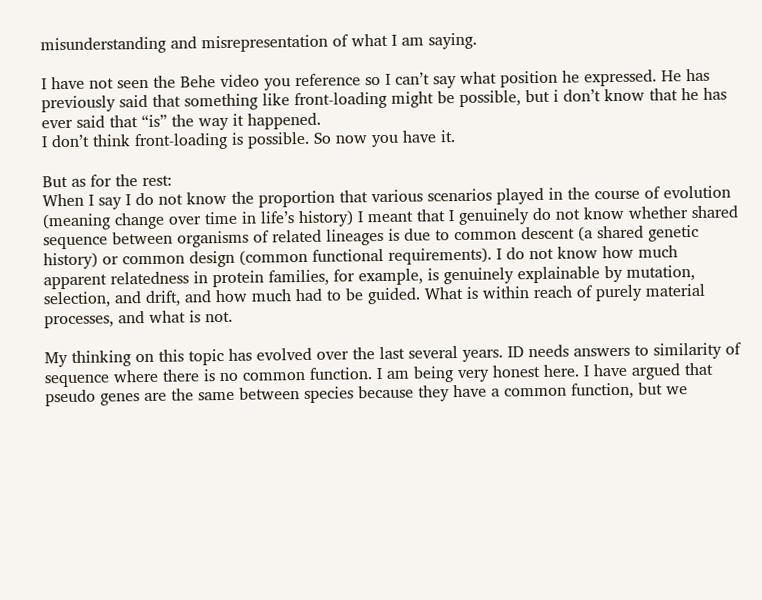misunderstanding and misrepresentation of what I am saying.

I have not seen the Behe video you reference so I can’t say what position he expressed. He has previously said that something like front-loading might be possible, but i don’t know that he has ever said that “is” the way it happened.
I don’t think front-loading is possible. So now you have it.

But as for the rest:
When I say I do not know the proportion that various scenarios played in the course of evolution (meaning change over time in life’s history) I meant that I genuinely do not know whether shared sequence between organisms of related lineages is due to common descent (a shared genetic history) or common design (common functional requirements). I do not know how much apparent relatedness in protein families, for example, is genuinely explainable by mutation, selection, and drift, and how much had to be guided. What is within reach of purely material processes, and what is not.

My thinking on this topic has evolved over the last several years. ID needs answers to similarity of sequence where there is no common function. I am being very honest here. I have argued that pseudo genes are the same between species because they have a common function, but we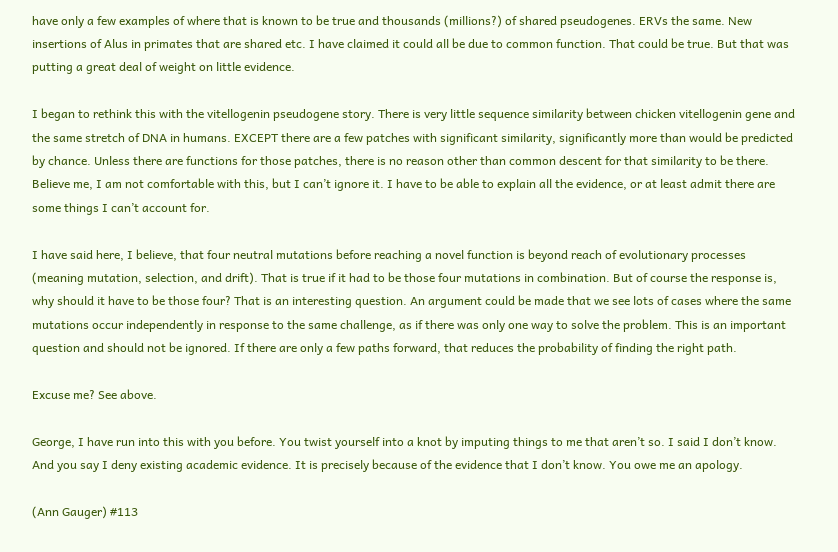have only a few examples of where that is known to be true and thousands (millions?) of shared pseudogenes. ERVs the same. New insertions of Alus in primates that are shared etc. I have claimed it could all be due to common function. That could be true. But that was putting a great deal of weight on little evidence.

I began to rethink this with the vitellogenin pseudogene story. There is very little sequence similarity between chicken vitellogenin gene and the same stretch of DNA in humans. EXCEPT there are a few patches with significant similarity, significantly more than would be predicted by chance. Unless there are functions for those patches, there is no reason other than common descent for that similarity to be there. Believe me, I am not comfortable with this, but I can’t ignore it. I have to be able to explain all the evidence, or at least admit there are some things I can’t account for.

I have said here, I believe, that four neutral mutations before reaching a novel function is beyond reach of evolutionary processes (meaning mutation, selection, and drift). That is true if it had to be those four mutations in combination. But of course the response is, why should it have to be those four? That is an interesting question. An argument could be made that we see lots of cases where the same mutations occur independently in response to the same challenge, as if there was only one way to solve the problem. This is an important question and should not be ignored. If there are only a few paths forward, that reduces the probability of finding the right path.

Excuse me? See above.

George, I have run into this with you before. You twist yourself into a knot by imputing things to me that aren’t so. I said I don’t know. And you say I deny existing academic evidence. It is precisely because of the evidence that I don’t know. You owe me an apology.

(Ann Gauger) #113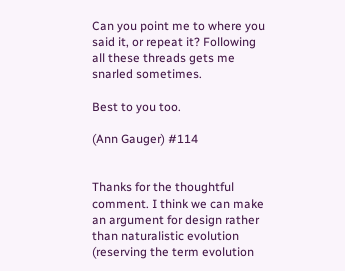Can you point me to where you said it, or repeat it? Following all these threads gets me snarled sometimes.

Best to you too.

(Ann Gauger) #114


Thanks for the thoughtful comment. I think we can make an argument for design rather than naturalistic evolution (reserving the term evolution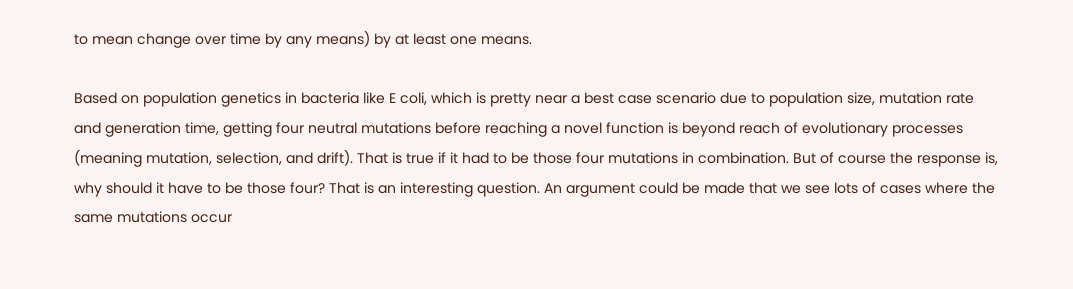to mean change over time by any means) by at least one means.

Based on population genetics in bacteria like E coli, which is pretty near a best case scenario due to population size, mutation rate and generation time, getting four neutral mutations before reaching a novel function is beyond reach of evolutionary processes (meaning mutation, selection, and drift). That is true if it had to be those four mutations in combination. But of course the response is, why should it have to be those four? That is an interesting question. An argument could be made that we see lots of cases where the same mutations occur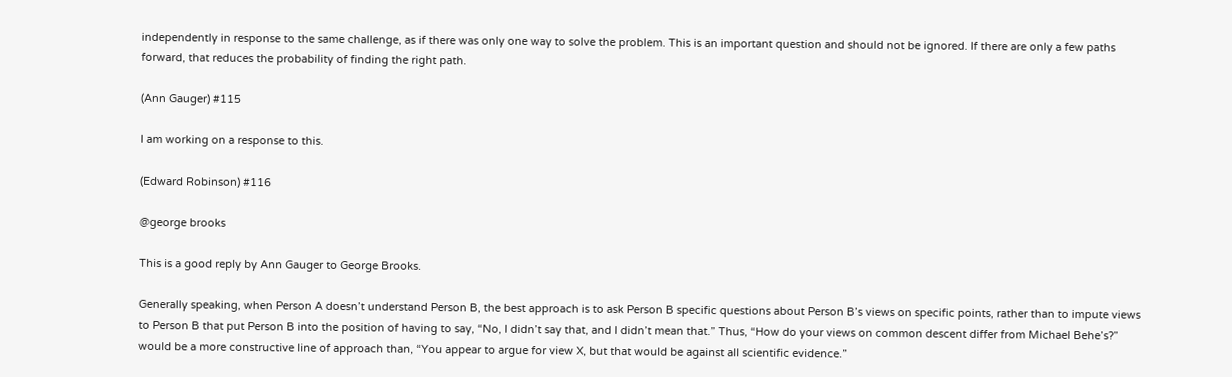independently in response to the same challenge, as if there was only one way to solve the problem. This is an important question and should not be ignored. If there are only a few paths forward, that reduces the probability of finding the right path.

(Ann Gauger) #115

I am working on a response to this.

(Edward Robinson) #116

@george brooks

This is a good reply by Ann Gauger to George Brooks.

Generally speaking, when Person A doesn’t understand Person B, the best approach is to ask Person B specific questions about Person B’s views on specific points, rather than to impute views to Person B that put Person B into the position of having to say, “No, I didn’t say that, and I didn’t mean that.” Thus, “How do your views on common descent differ from Michael Behe’s?” would be a more constructive line of approach than, “You appear to argue for view X, but that would be against all scientific evidence.”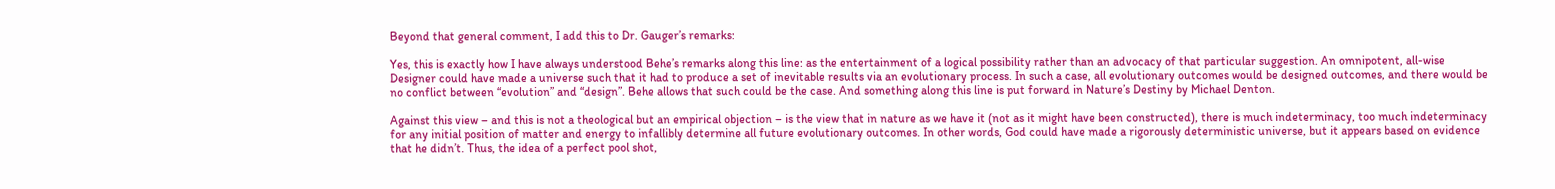Beyond that general comment, I add this to Dr. Gauger’s remarks:

Yes, this is exactly how I have always understood Behe’s remarks along this line: as the entertainment of a logical possibility rather than an advocacy of that particular suggestion. An omnipotent, all-wise Designer could have made a universe such that it had to produce a set of inevitable results via an evolutionary process. In such a case, all evolutionary outcomes would be designed outcomes, and there would be no conflict between “evolution” and “design”. Behe allows that such could be the case. And something along this line is put forward in Nature’s Destiny by Michael Denton.

Against this view – and this is not a theological but an empirical objection – is the view that in nature as we have it (not as it might have been constructed), there is much indeterminacy, too much indeterminacy for any initial position of matter and energy to infallibly determine all future evolutionary outcomes. In other words, God could have made a rigorously deterministic universe, but it appears based on evidence that he didn’t. Thus, the idea of a perfect pool shot,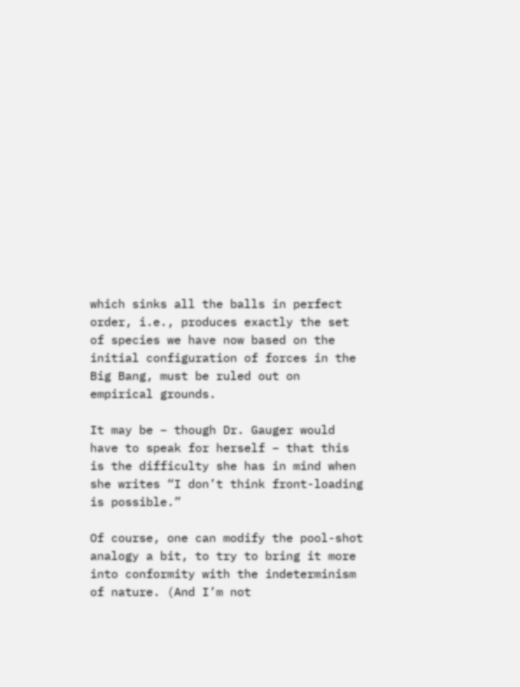which sinks all the balls in perfect order, i.e., produces exactly the set of species we have now based on the initial configuration of forces in the Big Bang, must be ruled out on empirical grounds.

It may be – though Dr. Gauger would have to speak for herself – that this is the difficulty she has in mind when she writes “I don’t think front-loading is possible.”

Of course, one can modify the pool-shot analogy a bit, to try to bring it more into conformity with the indeterminism of nature. (And I’m not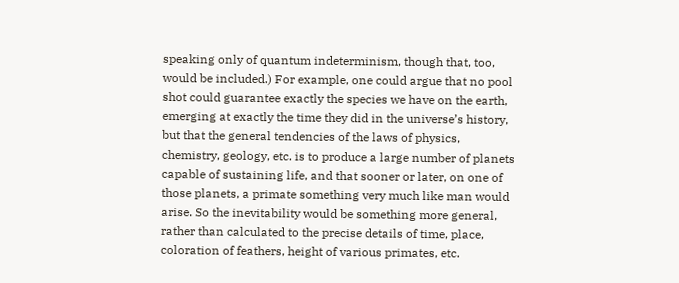speaking only of quantum indeterminism, though that, too, would be included.) For example, one could argue that no pool shot could guarantee exactly the species we have on the earth, emerging at exactly the time they did in the universe’s history, but that the general tendencies of the laws of physics, chemistry, geology, etc. is to produce a large number of planets capable of sustaining life, and that sooner or later, on one of those planets, a primate something very much like man would arise. So the inevitability would be something more general, rather than calculated to the precise details of time, place, coloration of feathers, height of various primates, etc.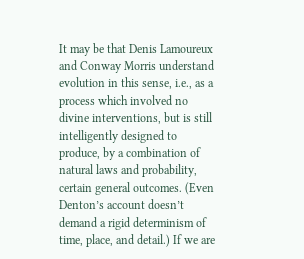It may be that Denis Lamoureux and Conway Morris understand evolution in this sense, i.e., as a process which involved no divine interventions, but is still intelligently designed to produce, by a combination of natural laws and probability, certain general outcomes. (Even Denton’s account doesn’t demand a rigid determinism of time, place, and detail.) If we are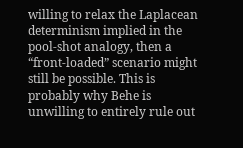willing to relax the Laplacean determinism implied in the pool-shot analogy, then a “front-loaded” scenario might still be possible. This is probably why Behe is unwilling to entirely rule out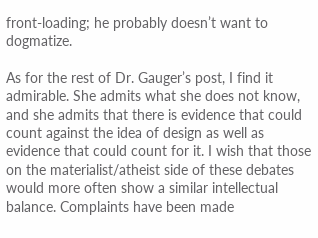front-loading; he probably doesn’t want to dogmatize.

As for the rest of Dr. Gauger’s post, I find it admirable. She admits what she does not know, and she admits that there is evidence that could count against the idea of design as well as evidence that could count for it. I wish that those on the materialist/atheist side of these debates would more often show a similar intellectual balance. Complaints have been made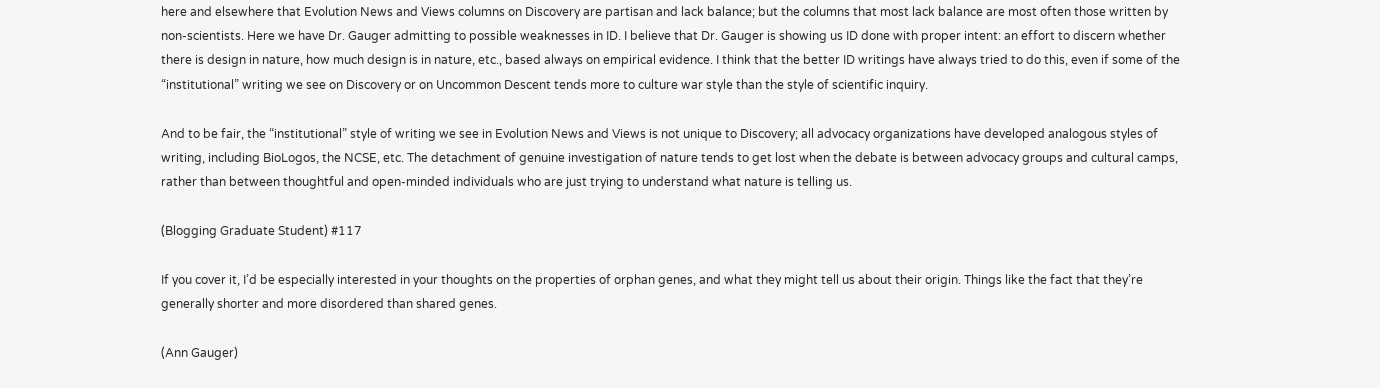here and elsewhere that Evolution News and Views columns on Discovery are partisan and lack balance; but the columns that most lack balance are most often those written by non-scientists. Here we have Dr. Gauger admitting to possible weaknesses in ID. I believe that Dr. Gauger is showing us ID done with proper intent: an effort to discern whether there is design in nature, how much design is in nature, etc., based always on empirical evidence. I think that the better ID writings have always tried to do this, even if some of the “institutional” writing we see on Discovery or on Uncommon Descent tends more to culture war style than the style of scientific inquiry.

And to be fair, the “institutional” style of writing we see in Evolution News and Views is not unique to Discovery; all advocacy organizations have developed analogous styles of writing, including BioLogos, the NCSE, etc. The detachment of genuine investigation of nature tends to get lost when the debate is between advocacy groups and cultural camps, rather than between thoughtful and open-minded individuals who are just trying to understand what nature is telling us.

(Blogging Graduate Student) #117

If you cover it, I’d be especially interested in your thoughts on the properties of orphan genes, and what they might tell us about their origin. Things like the fact that they’re generally shorter and more disordered than shared genes.

(Ann Gauger)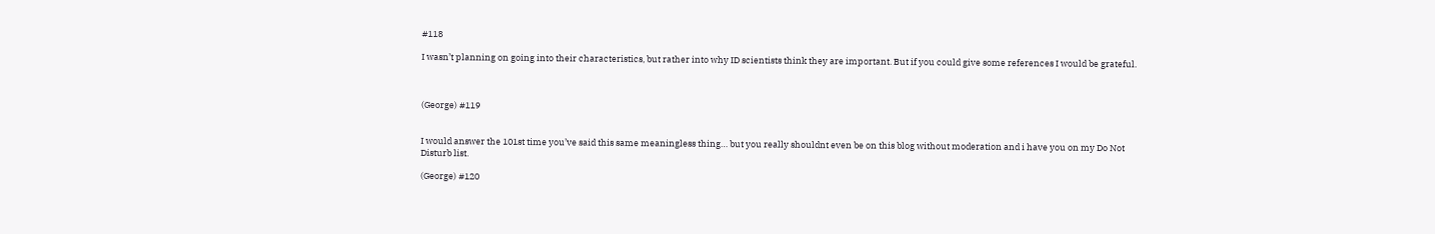#118

I wasn’t planning on going into their characteristics, but rather into why ID scientists think they are important. But if you could give some references I would be grateful.



(George) #119


I would answer the 101st time you’ve said this same meaningless thing… but you really shouldnt even be on this blog without moderation and i have you on my Do Not Disturb list.

(George) #120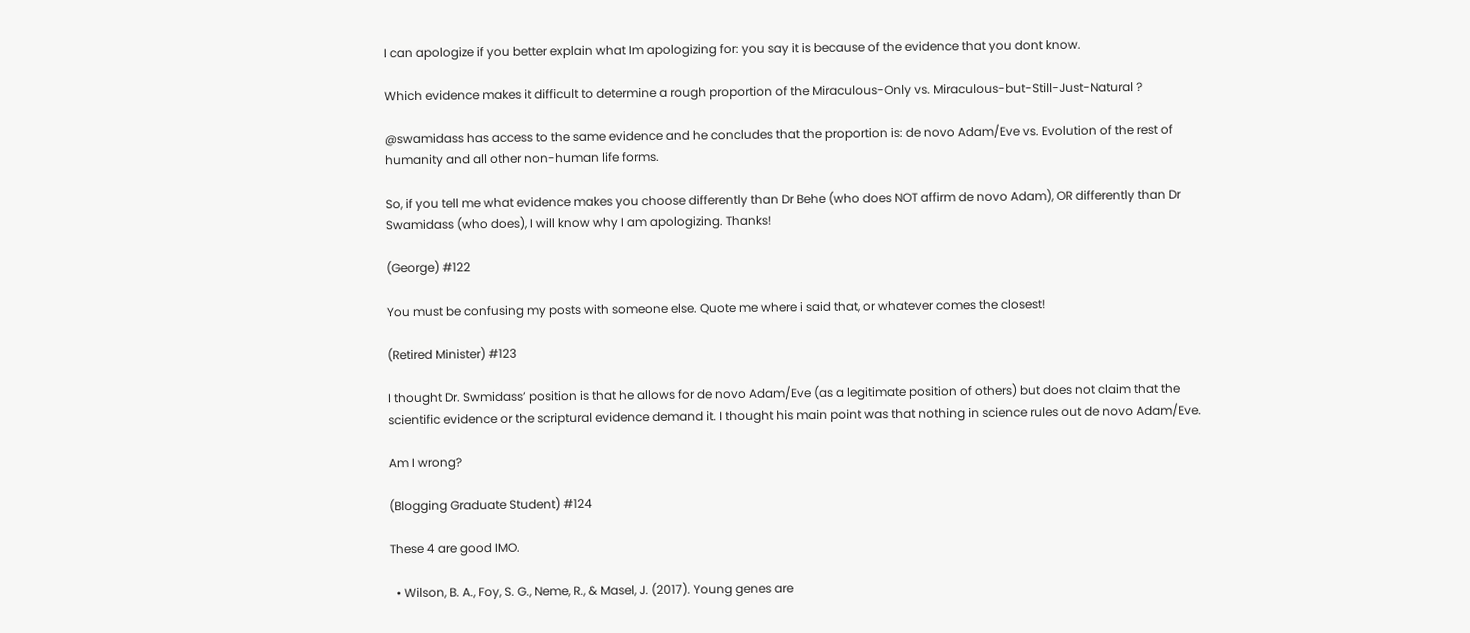I can apologize if you better explain what Im apologizing for: you say it is because of the evidence that you dont know.

Which evidence makes it difficult to determine a rough proportion of the Miraculous-Only vs. Miraculous-but-Still-Just-Natural ?

@swamidass has access to the same evidence and he concludes that the proportion is: de novo Adam/Eve vs. Evolution of the rest of humanity and all other non-human life forms.

So, if you tell me what evidence makes you choose differently than Dr Behe (who does NOT affirm de novo Adam), OR differently than Dr Swamidass (who does), I will know why I am apologizing. Thanks!

(George) #122

You must be confusing my posts with someone else. Quote me where i said that, or whatever comes the closest!

(Retired Minister) #123

I thought Dr. Swmidass’ position is that he allows for de novo Adam/Eve (as a legitimate position of others) but does not claim that the scientific evidence or the scriptural evidence demand it. I thought his main point was that nothing in science rules out de novo Adam/Eve.

Am I wrong?

(Blogging Graduate Student) #124

These 4 are good IMO.

  • Wilson, B. A., Foy, S. G., Neme, R., & Masel, J. (2017). Young genes are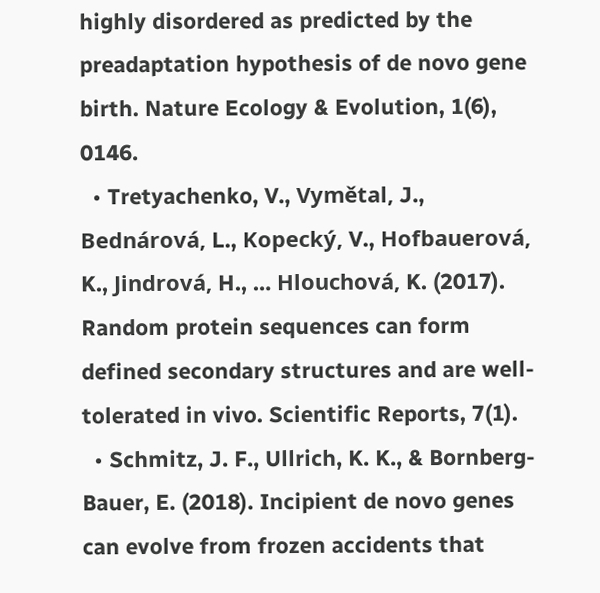highly disordered as predicted by the preadaptation hypothesis of de novo gene birth. Nature Ecology & Evolution, 1(6), 0146.
  • Tretyachenko, V., Vymětal, J., Bednárová, L., Kopecký, V., Hofbauerová, K., Jindrová, H., … Hlouchová, K. (2017). Random protein sequences can form defined secondary structures and are well-tolerated in vivo. Scientific Reports, 7(1).
  • Schmitz, J. F., Ullrich, K. K., & Bornberg-Bauer, E. (2018). Incipient de novo genes can evolve from frozen accidents that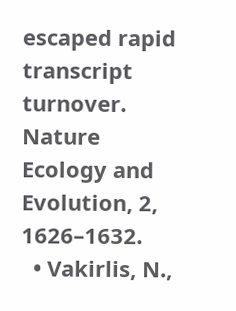escaped rapid transcript turnover. Nature Ecology and Evolution, 2, 1626–1632.
  • Vakirlis, N.,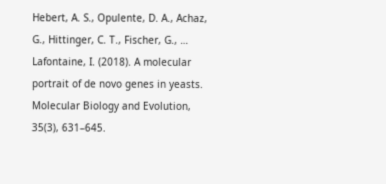Hebert, A. S., Opulente, D. A., Achaz, G., Hittinger, C. T., Fischer, G., … Lafontaine, I. (2018). A molecular portrait of de novo genes in yeasts. Molecular Biology and Evolution, 35(3), 631–645.